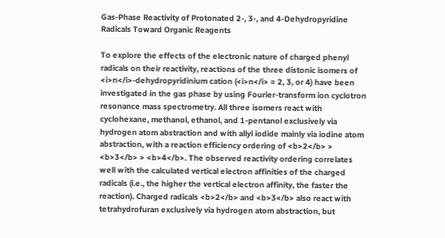Gas-Phase Reactivity of Protonated 2-, 3-, and 4-Dehydropyridine Radicals Toward Organic Reagents

To explore the effects of the electronic nature of charged phenyl radicals on their reactivity, reactions of the three distonic isomers of <i>n</i>-dehydropyridinium cation (<i>n</i> = 2, 3, or 4) have been investigated in the gas phase by using Fourier-transform ion cyclotron resonance mass spectrometry. All three isomers react with cyclohexane, methanol, ethanol, and 1-pentanol exclusively via hydrogen atom abstraction and with allyl iodide mainly via iodine atom abstraction, with a reaction efficiency ordering of <b>2</b> > <b>3</b> > <b>4</b>. The observed reactivity ordering correlates well with the calculated vertical electron affinities of the charged radicals (i.e., the higher the vertical electron affinity, the faster the reaction). Charged radicals <b>2</b> and <b>3</b> also react with tetrahydrofuran exclusively via hydrogen atom abstraction, but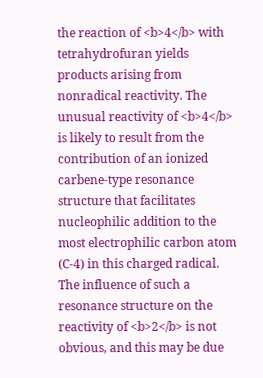the reaction of <b>4</b> with tetrahydrofuran yields products arising from nonradical reactivity. The unusual reactivity of <b>4</b> is likely to result from the contribution of an ionized carbene-type resonance structure that facilitates nucleophilic addition to the most electrophilic carbon atom (C-4) in this charged radical. The influence of such a resonance structure on the reactivity of <b>2</b> is not obvious, and this may be due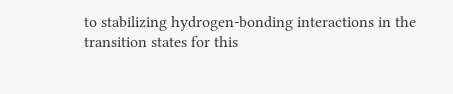to stabilizing hydrogen-bonding interactions in the transition states for this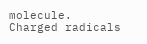molecule. Charged radicals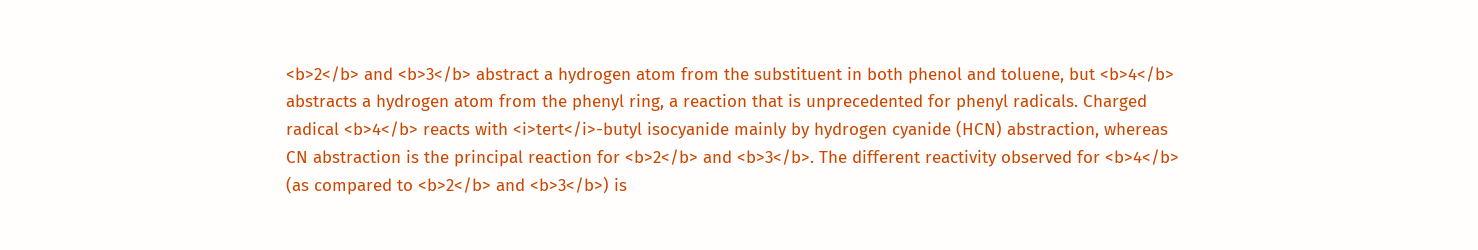<b>2</b> and <b>3</b> abstract a hydrogen atom from the substituent in both phenol and toluene, but <b>4</b> abstracts a hydrogen atom from the phenyl ring, a reaction that is unprecedented for phenyl radicals. Charged radical <b>4</b> reacts with <i>tert</i>-butyl isocyanide mainly by hydrogen cyanide (HCN) abstraction, whereas CN abstraction is the principal reaction for <b>2</b> and <b>3</b>. The different reactivity observed for <b>4</b> (as compared to <b>2</b> and <b>3</b>) is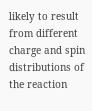likely to result from different charge and spin distributions of the reaction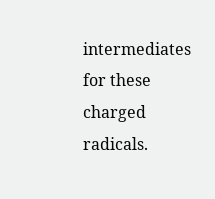intermediates for these charged radicals.